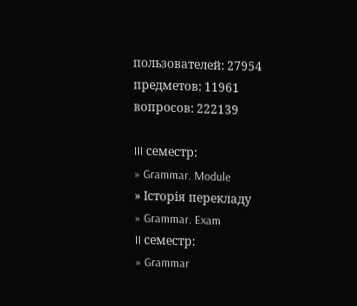пользователей: 27954
предметов: 11961
вопросов: 222139

III семестр:
» Grammar. Module
» Історія перекладу
» Grammar. Exam
II семестр:
» Grammar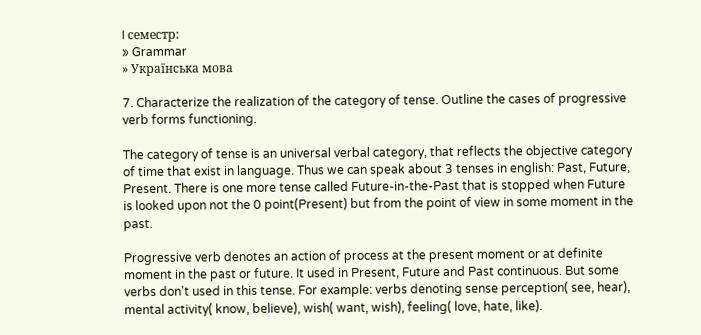I семестр:
» Grammar
» Українська мова

7. Characterize the realization of the category of tense. Outline the cases of progressive verb forms functioning.

The category of tense is an universal verbal category, that reflects the objective category of time that exist in language. Thus we can speak about 3 tenses in english: Past, Future, Present. There is one more tense called Future-in-the-Past that is stopped when Future is looked upon not the 0 point(Present) but from the point of view in some moment in the past.

Progressive verb denotes an action of process at the present moment or at definite moment in the past or future. It used in Present, Future and Past continuous. But some verbs don't used in this tense. For example: verbs denoting sense perception( see, hear), mental activity( know, believe), wish( want, wish), feeling( love, hate, like).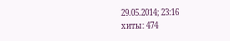29.05.2014; 23:16
хиты: 474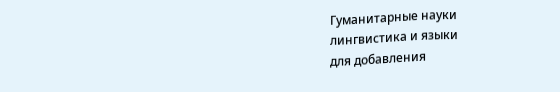Гуманитарные науки
лингвистика и языки
для добавления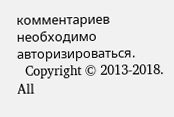комментариев необходимо авторизироваться.
  Copyright © 2013-2018. All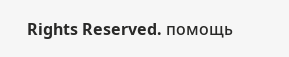Rights Reserved. помощь